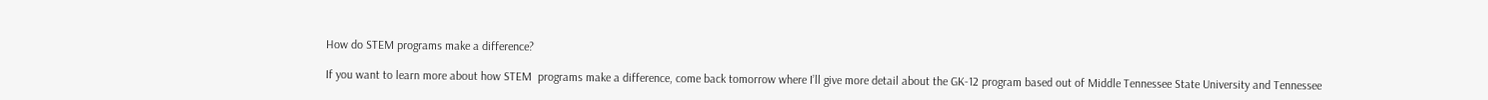How do STEM programs make a difference?

If you want to learn more about how STEM  programs make a difference, come back tomorrow where I’ll give more detail about the GK-12 program based out of Middle Tennessee State University and Tennessee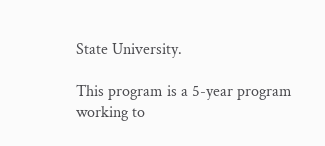State University.

This program is a 5-year program working to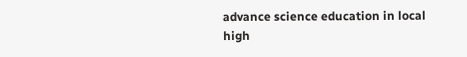advance science education in local high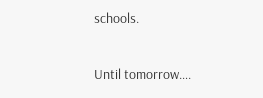schools.

Until tomorrow….